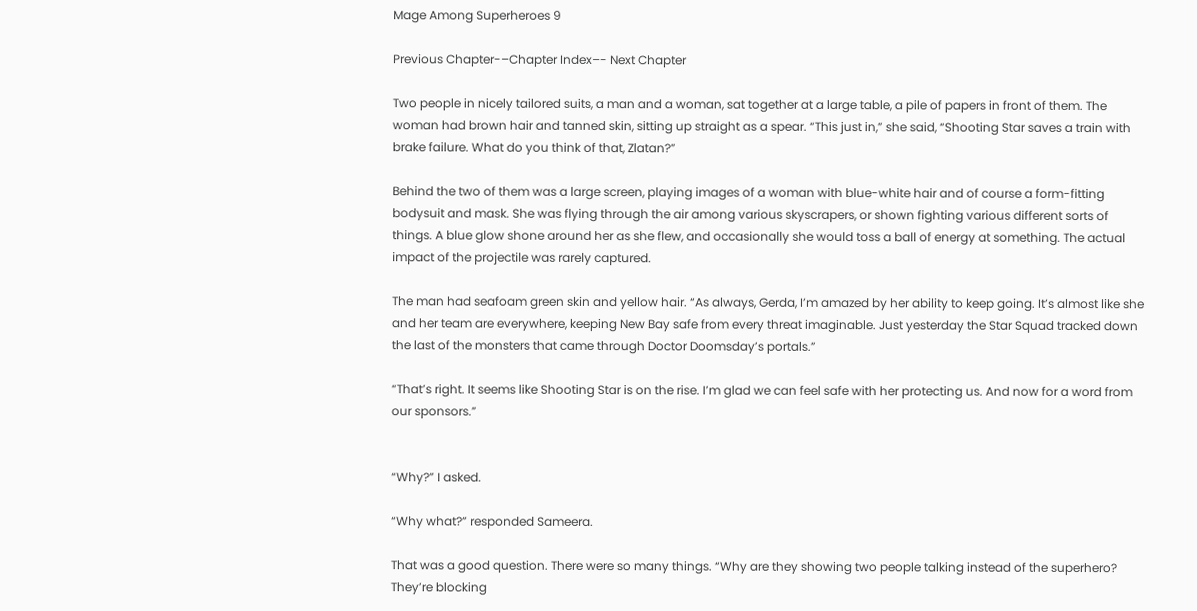Mage Among Superheroes 9

Previous Chapter-–Chapter Index–- Next Chapter

Two people in nicely tailored suits, a man and a woman, sat together at a large table, a pile of papers in front of them. The woman had brown hair and tanned skin, sitting up straight as a spear. “This just in,” she said, “Shooting Star saves a train with brake failure. What do you think of that, Zlatan?”

Behind the two of them was a large screen, playing images of a woman with blue-white hair and of course a form-fitting bodysuit and mask. She was flying through the air among various skyscrapers, or shown fighting various different sorts of things. A blue glow shone around her as she flew, and occasionally she would toss a ball of energy at something. The actual impact of the projectile was rarely captured.

The man had seafoam green skin and yellow hair. “As always, Gerda, I’m amazed by her ability to keep going. It’s almost like she and her team are everywhere, keeping New Bay safe from every threat imaginable. Just yesterday the Star Squad tracked down the last of the monsters that came through Doctor Doomsday’s portals.”

“That’s right. It seems like Shooting Star is on the rise. I’m glad we can feel safe with her protecting us. And now for a word from our sponsors.”


“Why?” I asked.

“Why what?” responded Sameera.

That was a good question. There were so many things. “Why are they showing two people talking instead of the superhero? They’re blocking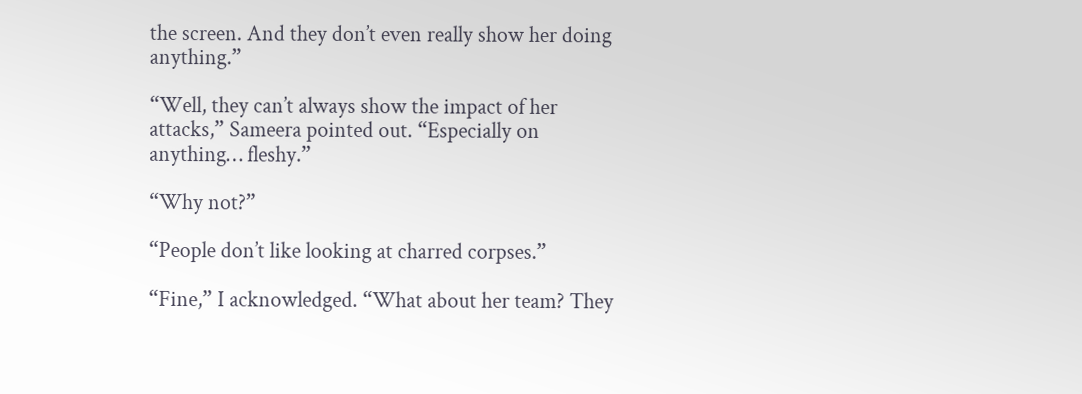the screen. And they don’t even really show her doing anything.”

“Well, they can’t always show the impact of her attacks,” Sameera pointed out. “Especially on anything… fleshy.”

“Why not?”

“People don’t like looking at charred corpses.”

“Fine,” I acknowledged. “What about her team? They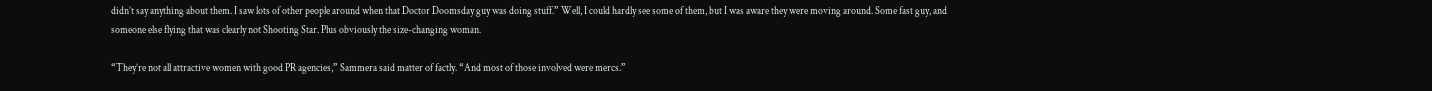didn’t say anything about them. I saw lots of other people around when that Doctor Doomsday guy was doing stuff.” Well, I could hardly see some of them, but I was aware they were moving around. Some fast guy, and someone else flying that was clearly not Shooting Star. Plus obviously the size-changing woman.

“They’re not all attractive women with good PR agencies,” Sammera said matter of factly. “And most of those involved were mercs.”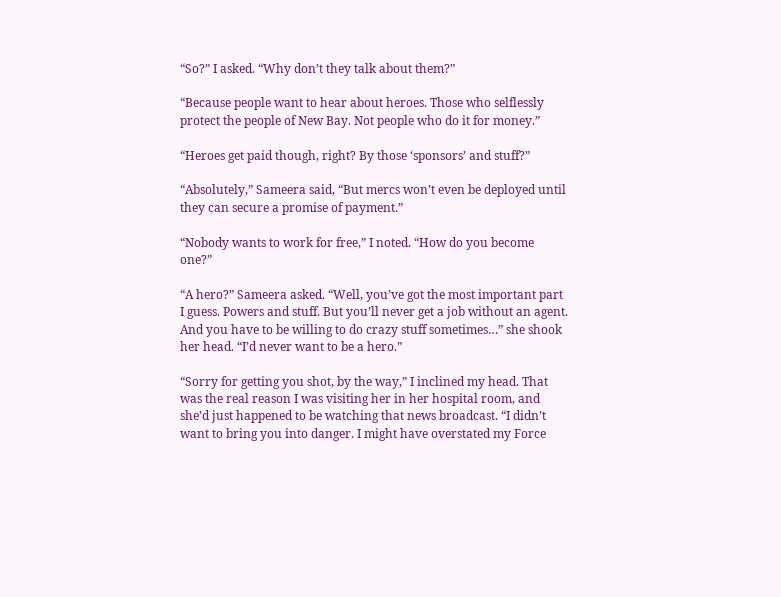“So?” I asked. “Why don’t they talk about them?”

“Because people want to hear about heroes. Those who selflessly protect the people of New Bay. Not people who do it for money.”

“Heroes get paid though, right? By those ‘sponsors’ and stuff?”

“Absolutely,” Sameera said, “But mercs won’t even be deployed until they can secure a promise of payment.”

“Nobody wants to work for free,” I noted. “How do you become one?”

“A hero?” Sameera asked. “Well, you’ve got the most important part I guess. Powers and stuff. But you’ll never get a job without an agent. And you have to be willing to do crazy stuff sometimes…” she shook her head. “I’d never want to be a hero.”

“Sorry for getting you shot, by the way,” I inclined my head. That was the real reason I was visiting her in her hospital room, and she’d just happened to be watching that news broadcast. “I didn’t want to bring you into danger. I might have overstated my Force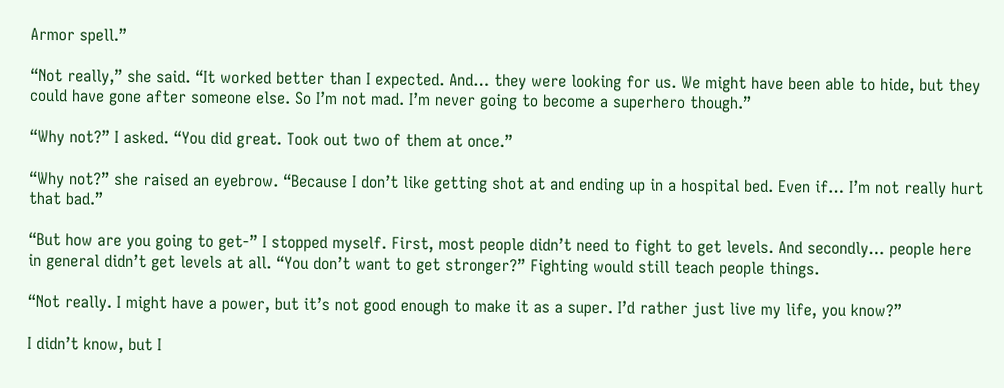Armor spell.”

“Not really,” she said. “It worked better than I expected. And… they were looking for us. We might have been able to hide, but they could have gone after someone else. So I’m not mad. I’m never going to become a superhero though.”

“Why not?” I asked. “You did great. Took out two of them at once.”

“Why not?” she raised an eyebrow. “Because I don’t like getting shot at and ending up in a hospital bed. Even if… I’m not really hurt that bad.”

“But how are you going to get-” I stopped myself. First, most people didn’t need to fight to get levels. And secondly… people here in general didn’t get levels at all. “You don’t want to get stronger?” Fighting would still teach people things.

“Not really. I might have a power, but it’s not good enough to make it as a super. I’d rather just live my life, you know?”

I didn’t know, but I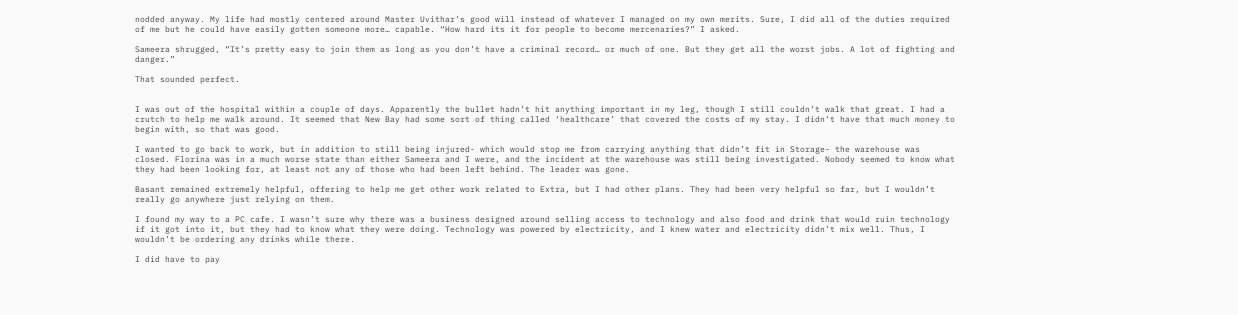nodded anyway. My life had mostly centered around Master Uvithar’s good will instead of whatever I managed on my own merits. Sure, I did all of the duties required of me but he could have easily gotten someone more… capable. “How hard its it for people to become mercenaries?” I asked.

Sameera shrugged, “It’s pretty easy to join them as long as you don’t have a criminal record… or much of one. But they get all the worst jobs. A lot of fighting and danger.”

That sounded perfect.


I was out of the hospital within a couple of days. Apparently the bullet hadn’t hit anything important in my leg, though I still couldn’t walk that great. I had a crutch to help me walk around. It seemed that New Bay had some sort of thing called ‘healthcare’ that covered the costs of my stay. I didn’t have that much money to begin with, so that was good.

I wanted to go back to work, but in addition to still being injured- which would stop me from carrying anything that didn’t fit in Storage- the warehouse was closed. Florina was in a much worse state than either Sameera and I were, and the incident at the warehouse was still being investigated. Nobody seemed to know what they had been looking for, at least not any of those who had been left behind. The leader was gone.

Basant remained extremely helpful, offering to help me get other work related to Extra, but I had other plans. They had been very helpful so far, but I wouldn’t really go anywhere just relying on them.

I found my way to a PC cafe. I wasn’t sure why there was a business designed around selling access to technology and also food and drink that would ruin technology if it got into it, but they had to know what they were doing. Technology was powered by electricity, and I knew water and electricity didn’t mix well. Thus, I wouldn’t be ordering any drinks while there.

I did have to pay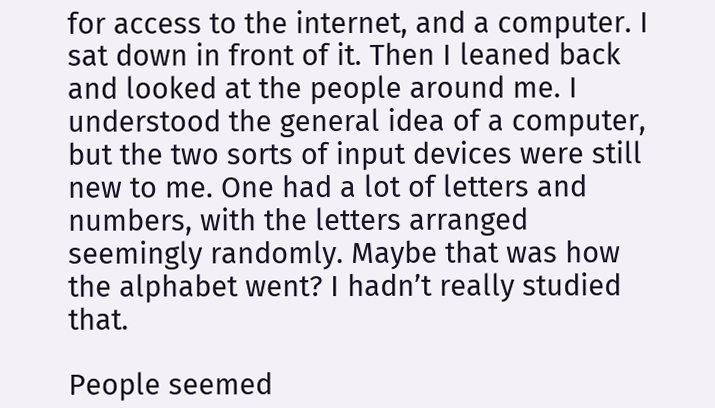for access to the internet, and a computer. I sat down in front of it. Then I leaned back and looked at the people around me. I understood the general idea of a computer, but the two sorts of input devices were still new to me. One had a lot of letters and numbers, with the letters arranged seemingly randomly. Maybe that was how the alphabet went? I hadn’t really studied that.

People seemed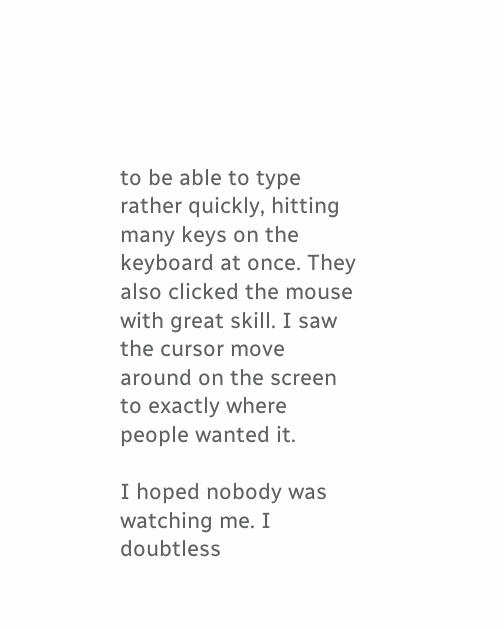to be able to type rather quickly, hitting many keys on the keyboard at once. They also clicked the mouse with great skill. I saw the cursor move around on the screen to exactly where people wanted it.

I hoped nobody was watching me. I doubtless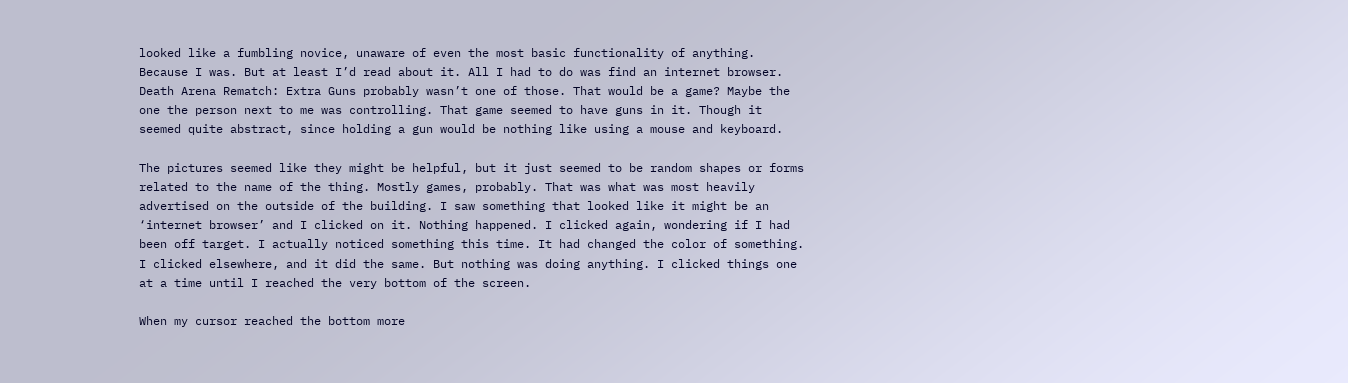looked like a fumbling novice, unaware of even the most basic functionality of anything. Because I was. But at least I’d read about it. All I had to do was find an internet browser. Death Arena Rematch: Extra Guns probably wasn’t one of those. That would be a game? Maybe the one the person next to me was controlling. That game seemed to have guns in it. Though it seemed quite abstract, since holding a gun would be nothing like using a mouse and keyboard.

The pictures seemed like they might be helpful, but it just seemed to be random shapes or forms related to the name of the thing. Mostly games, probably. That was what was most heavily advertised on the outside of the building. I saw something that looked like it might be an ‘internet browser’ and I clicked on it. Nothing happened. I clicked again, wondering if I had been off target. I actually noticed something this time. It had changed the color of something. I clicked elsewhere, and it did the same. But nothing was doing anything. I clicked things one at a time until I reached the very bottom of the screen.

When my cursor reached the bottom more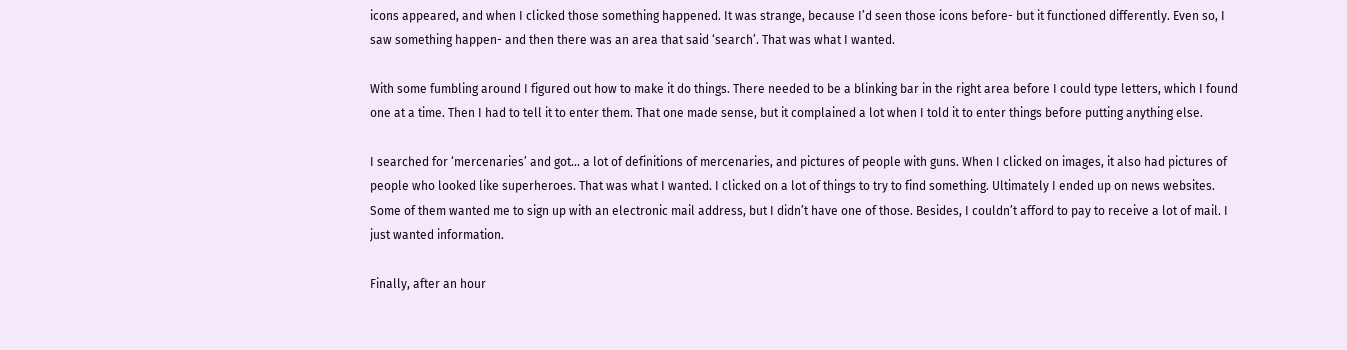icons appeared, and when I clicked those something happened. It was strange, because I’d seen those icons before- but it functioned differently. Even so, I saw something happen- and then there was an area that said ‘search’. That was what I wanted.

With some fumbling around I figured out how to make it do things. There needed to be a blinking bar in the right area before I could type letters, which I found one at a time. Then I had to tell it to enter them. That one made sense, but it complained a lot when I told it to enter things before putting anything else.

I searched for ‘mercenaries’ and got… a lot of definitions of mercenaries, and pictures of people with guns. When I clicked on images, it also had pictures of people who looked like superheroes. That was what I wanted. I clicked on a lot of things to try to find something. Ultimately I ended up on news websites. Some of them wanted me to sign up with an electronic mail address, but I didn’t have one of those. Besides, I couldn’t afford to pay to receive a lot of mail. I just wanted information.

Finally, after an hour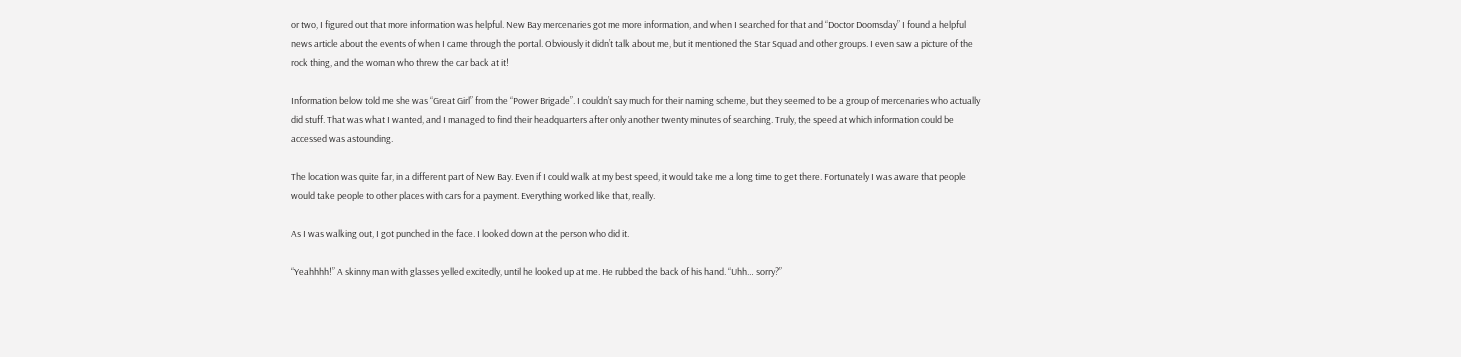or two, I figured out that more information was helpful. New Bay mercenaries got me more information, and when I searched for that and “Doctor Doomsday” I found a helpful news article about the events of when I came through the portal. Obviously it didn’t talk about me, but it mentioned the Star Squad and other groups. I even saw a picture of the rock thing, and the woman who threw the car back at it!

Information below told me she was “Great Girl” from the “Power Brigade”. I couldn’t say much for their naming scheme, but they seemed to be a group of mercenaries who actually did stuff. That was what I wanted, and I managed to find their headquarters after only another twenty minutes of searching. Truly, the speed at which information could be accessed was astounding.

The location was quite far, in a different part of New Bay. Even if I could walk at my best speed, it would take me a long time to get there. Fortunately I was aware that people would take people to other places with cars for a payment. Everything worked like that, really.

As I was walking out, I got punched in the face. I looked down at the person who did it.

“Yeahhhh!” A skinny man with glasses yelled excitedly, until he looked up at me. He rubbed the back of his hand. “Uhh… sorry?”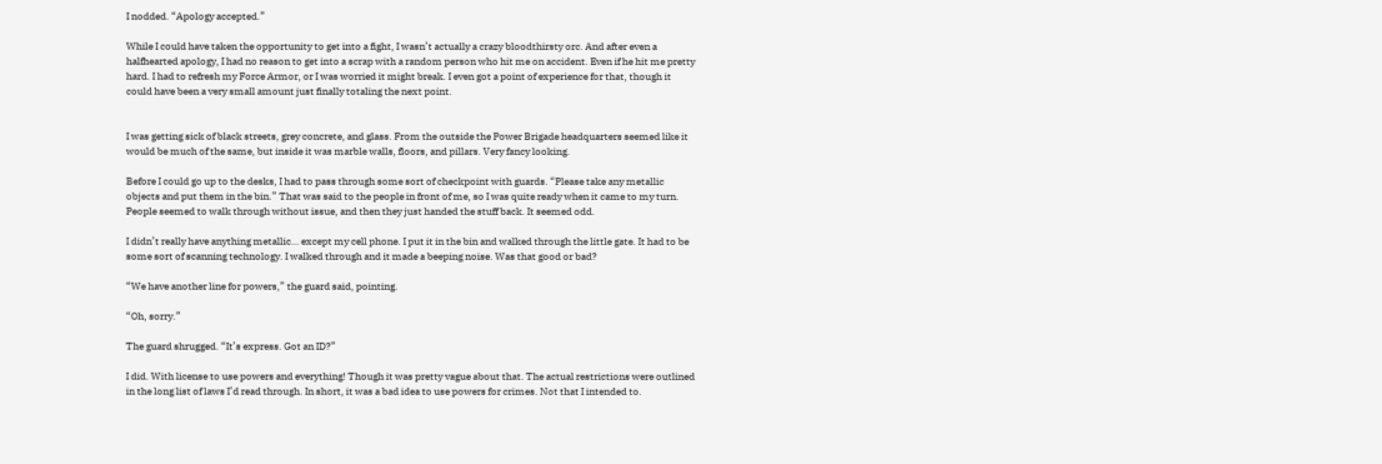I nodded. “Apology accepted.”

While I could have taken the opportunity to get into a fight, I wasn’t actually a crazy bloodthirsty orc. And after even a halfhearted apology, I had no reason to get into a scrap with a random person who hit me on accident. Even if he hit me pretty hard. I had to refresh my Force Armor, or I was worried it might break. I even got a point of experience for that, though it could have been a very small amount just finally totaling the next point.


I was getting sick of black streets, grey concrete, and glass. From the outside the Power Brigade headquarters seemed like it would be much of the same, but inside it was marble walls, floors, and pillars. Very fancy looking.

Before I could go up to the desks, I had to pass through some sort of checkpoint with guards. “Please take any metallic objects and put them in the bin.” That was said to the people in front of me, so I was quite ready when it came to my turn. People seemed to walk through without issue, and then they just handed the stuff back. It seemed odd.

I didn’t really have anything metallic… except my cell phone. I put it in the bin and walked through the little gate. It had to be some sort of scanning technology. I walked through and it made a beeping noise. Was that good or bad?

“We have another line for powers,” the guard said, pointing.

“Oh, sorry.”

The guard shrugged. “It’s express. Got an ID?”

I did. With license to use powers and everything! Though it was pretty vague about that. The actual restrictions were outlined in the long list of laws I’d read through. In short, it was a bad idea to use powers for crimes. Not that I intended to.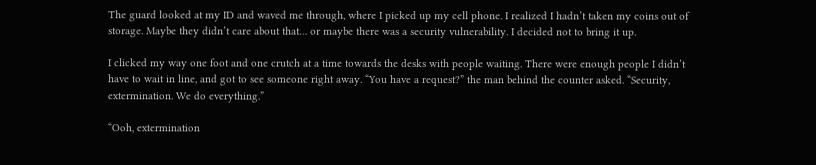The guard looked at my ID and waved me through, where I picked up my cell phone. I realized I hadn’t taken my coins out of storage. Maybe they didn’t care about that… or maybe there was a security vulnerability. I decided not to bring it up.

I clicked my way one foot and one crutch at a time towards the desks with people waiting. There were enough people I didn’t have to wait in line, and got to see someone right away. “You have a request?” the man behind the counter asked. “Security, extermination. We do everything.”

“Ooh, extermination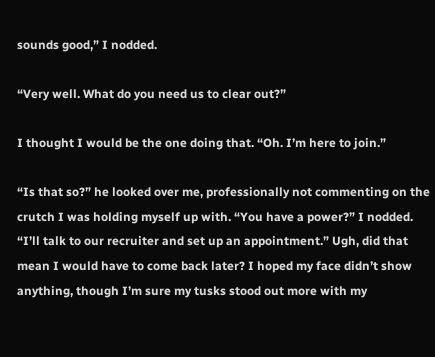sounds good,” I nodded.

“Very well. What do you need us to clear out?”

I thought I would be the one doing that. “Oh. I’m here to join.”

“Is that so?” he looked over me, professionally not commenting on the crutch I was holding myself up with. “You have a power?” I nodded. “I’ll talk to our recruiter and set up an appointment.” Ugh, did that mean I would have to come back later? I hoped my face didn’t show anything, though I’m sure my tusks stood out more with my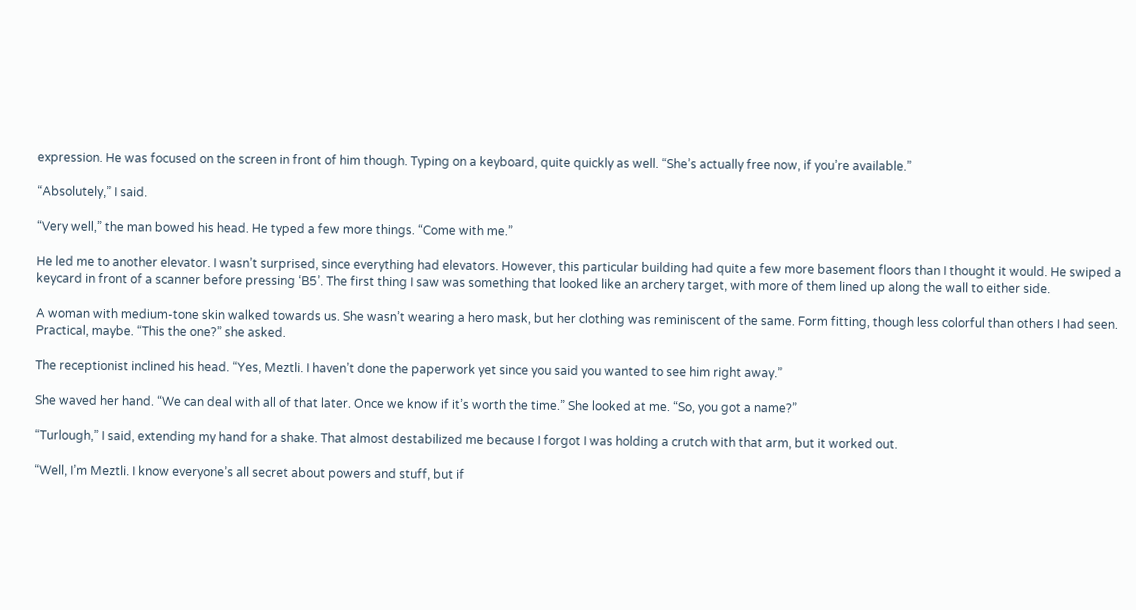expression. He was focused on the screen in front of him though. Typing on a keyboard, quite quickly as well. “She’s actually free now, if you’re available.”

“Absolutely,” I said.

“Very well,” the man bowed his head. He typed a few more things. “Come with me.”

He led me to another elevator. I wasn’t surprised, since everything had elevators. However, this particular building had quite a few more basement floors than I thought it would. He swiped a keycard in front of a scanner before pressing ‘B5’. The first thing I saw was something that looked like an archery target, with more of them lined up along the wall to either side.

A woman with medium-tone skin walked towards us. She wasn’t wearing a hero mask, but her clothing was reminiscent of the same. Form fitting, though less colorful than others I had seen. Practical, maybe. “This the one?” she asked.

The receptionist inclined his head. “Yes, Meztli. I haven’t done the paperwork yet since you said you wanted to see him right away.”

She waved her hand. “We can deal with all of that later. Once we know if it’s worth the time.” She looked at me. “So, you got a name?”

“Turlough,” I said, extending my hand for a shake. That almost destabilized me because I forgot I was holding a crutch with that arm, but it worked out.

“Well, I’m Meztli. I know everyone’s all secret about powers and stuff, but if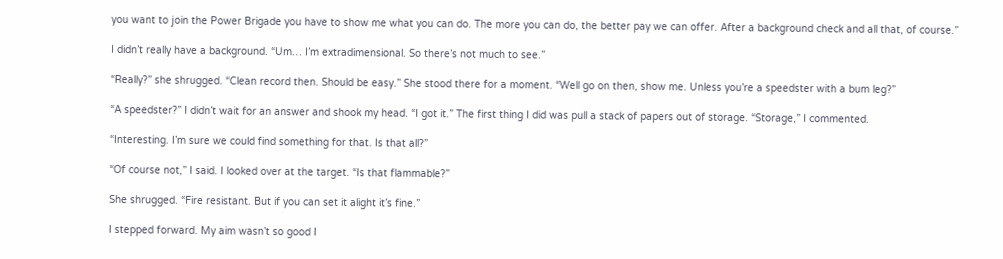you want to join the Power Brigade you have to show me what you can do. The more you can do, the better pay we can offer. After a background check and all that, of course.”

I didn’t really have a background. “Um… I’m extradimensional. So there’s not much to see.”

“Really?” she shrugged. “Clean record then. Should be easy.” She stood there for a moment. “Well go on then, show me. Unless you’re a speedster with a bum leg?”

“A speedster?” I didn’t wait for an answer and shook my head. “I got it.” The first thing I did was pull a stack of papers out of storage. “Storage,” I commented.

“Interesting. I’m sure we could find something for that. Is that all?”

“Of course not,” I said. I looked over at the target. “Is that flammable?”

She shrugged. “Fire resistant. But if you can set it alight it’s fine.”

I stepped forward. My aim wasn’t so good I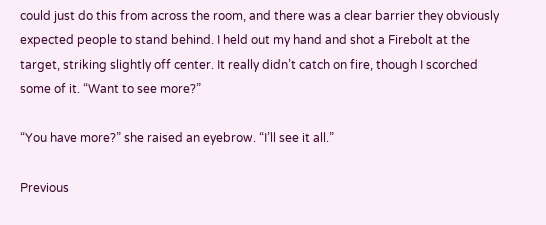could just do this from across the room, and there was a clear barrier they obviously expected people to stand behind. I held out my hand and shot a Firebolt at the target, striking slightly off center. It really didn’t catch on fire, though I scorched some of it. “Want to see more?”

“You have more?” she raised an eyebrow. “I’ll see it all.”

Previous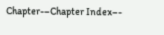Chapter-–Chapter Index–-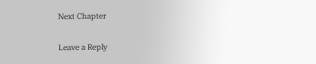Next Chapter

Leave a Reply